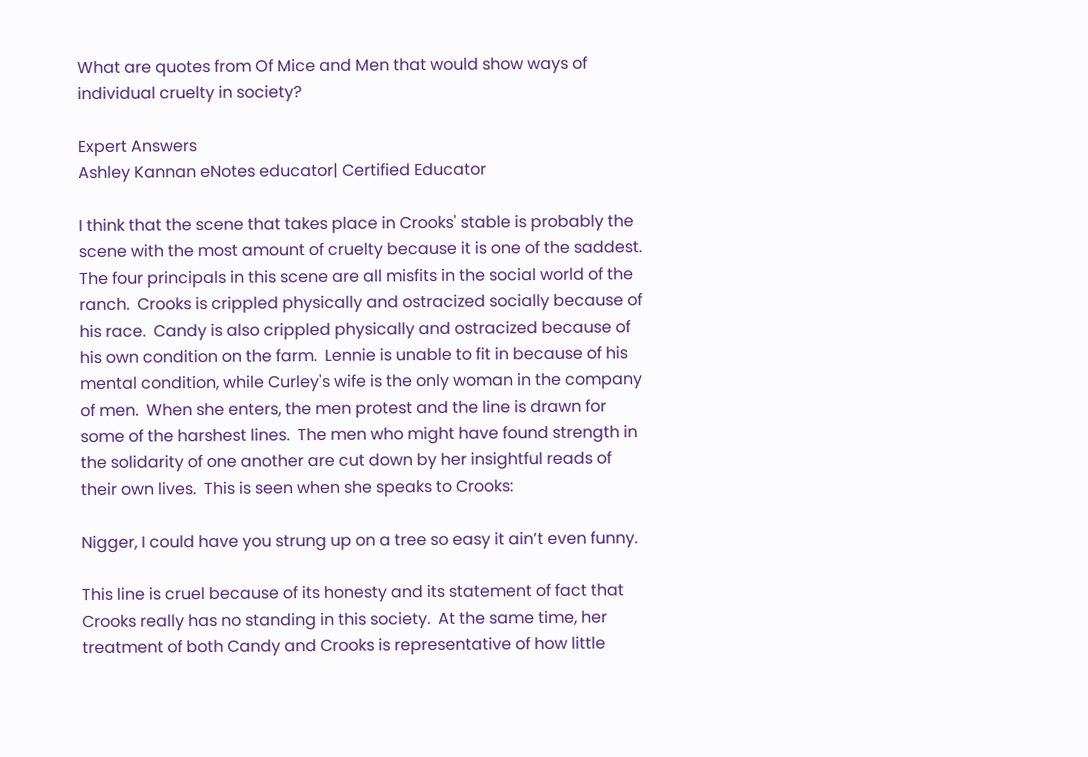What are quotes from Of Mice and Men that would show ways of individual cruelty in society?

Expert Answers
Ashley Kannan eNotes educator| Certified Educator

I think that the scene that takes place in Crooks' stable is probably the scene with the most amount of cruelty because it is one of the saddest.  The four principals in this scene are all misfits in the social world of the ranch.  Crooks is crippled physically and ostracized socially because of his race.  Candy is also crippled physically and ostracized because of his own condition on the farm.  Lennie is unable to fit in because of his mental condition, while Curley's wife is the only woman in the company of men.  When she enters, the men protest and the line is drawn for some of the harshest lines.  The men who might have found strength in the solidarity of one another are cut down by her insightful reads of their own lives.  This is seen when she speaks to Crooks:

Nigger, I could have you strung up on a tree so easy it ain’t even funny.

This line is cruel because of its honesty and its statement of fact that Crooks really has no standing in this society.  At the same time, her treatment of both Candy and Crooks is representative of how little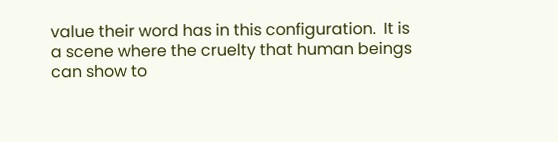value their word has in this configuration.  It is a scene where the cruelty that human beings can show to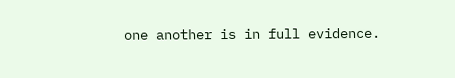one another is in full evidence.